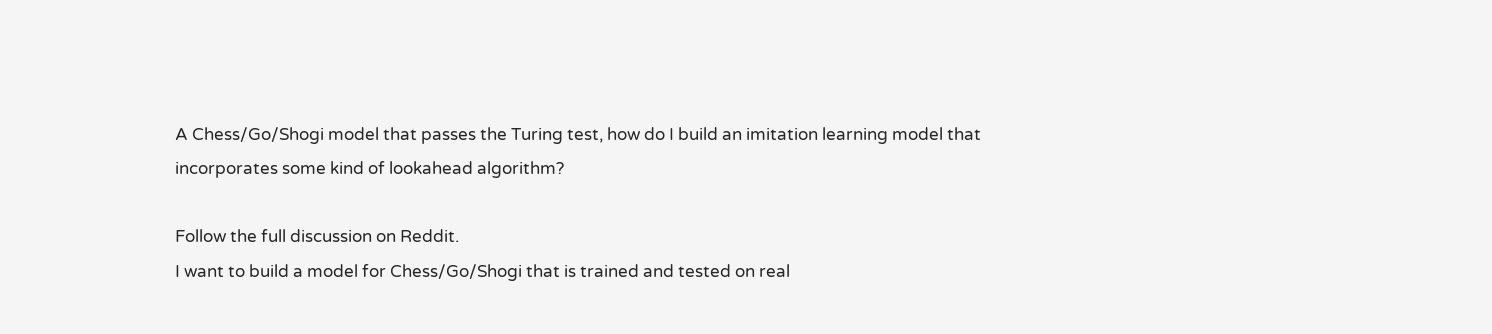A Chess/Go/Shogi model that passes the Turing test, how do I build an imitation learning model that incorporates some kind of lookahead algorithm?

Follow the full discussion on Reddit.
I want to build a model for Chess/Go/Shogi that is trained and tested on real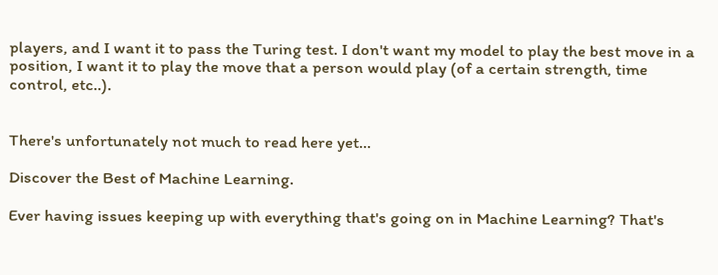players, and I want it to pass the Turing test. I don't want my model to play the best move in a position, I want it to play the move that a person would play (of a certain strength, time control, etc..).


There's unfortunately not much to read here yet...

Discover the Best of Machine Learning.

Ever having issues keeping up with everything that's going on in Machine Learning? That's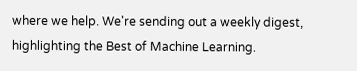where we help. We're sending out a weekly digest, highlighting the Best of Machine Learning.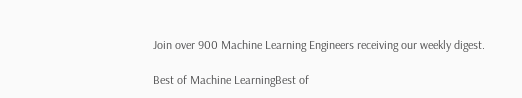Join over 900 Machine Learning Engineers receiving our weekly digest.

Best of Machine LearningBest of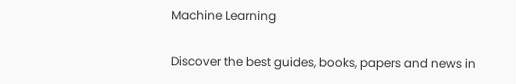Machine Learning

Discover the best guides, books, papers and news in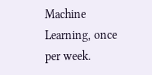Machine Learning, once per week.